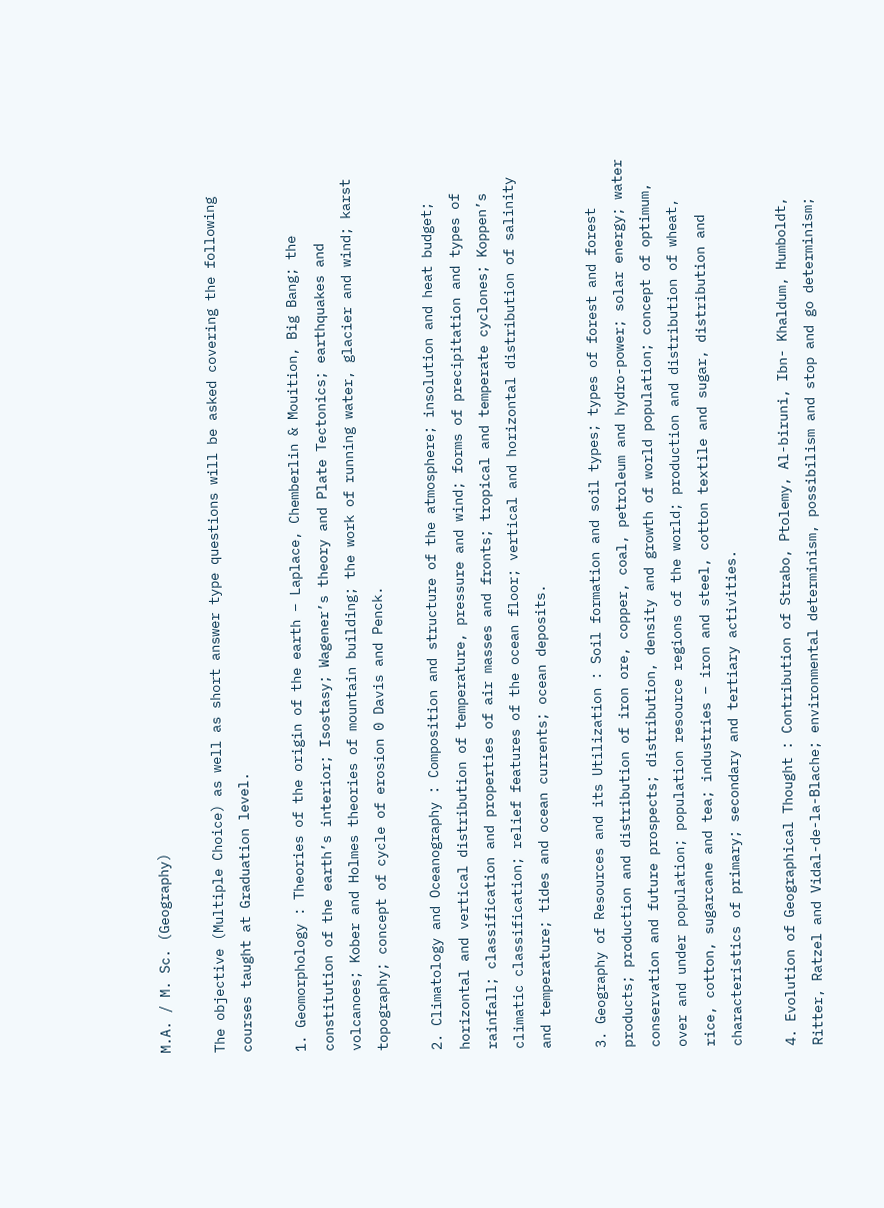M.A. / M. Sc. (Geography)

The objective (Multiple Choice) as well as short answer type questions will be asked covering the following courses taught at Graduation level.

1. Geomorphology : Theories of the origin of the earth – Laplace, Chemberlin & Mouition, Big Bang; the constitution of the earth’s interior; Isostasy; Wagener’s theory and Plate Tectonics; earthquakes and volcanoes; Kober and Holmes theories of mountain building; the work of running water, glacier and wind; karst topography; concept of cycle of erosion 0 Davis and Penck.

2. Climatology and Oceanography : Composition and structure of the atmosphere; insolution and heat budget; horizontal and vertical distribution of temperature, pressure and wind; forms of precipitation and types of rainfall; classification and properties of air masses and fronts; tropical and temperate cyclones; Koppen’s climatic classification; relief features of the ocean floor; vertical and horizontal distribution of salinity and temperature; tides and ocean currents; ocean deposits.

3. Geography of Resources and its Utilization : Soil formation and soil types; types of forest and forest products; production and distribution of iron ore, copper, coal, petroleum and hydro-power; solar energy; water conservation and future prospects; distribution, density and growth of world population; concept of optimum, over and under population; population resource regions of the world; production and distribution of wheat, rice, cotton, sugarcane and tea; industries – iron and steel, cotton textile and sugar, distribution and characteristics of primary; secondary and tertiary activities.

4. Evolution of Geographical Thought : Contribution of Strabo, Ptolemy, Al-biruni, Ibn- Khaldum, Humboldt, Ritter, Ratzel and Vidal-de-la-Blache; environmental determinism, possibilism and stop and go determinism;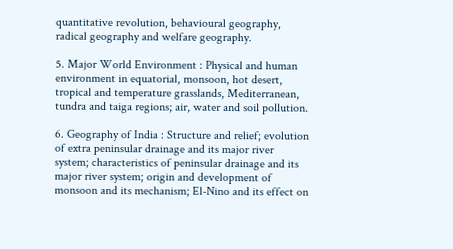quantitative revolution, behavioural geography, radical geography and welfare geography.

5. Major World Environment : Physical and human environment in equatorial, monsoon, hot desert, tropical and temperature grasslands, Mediterranean, tundra and taiga regions; air, water and soil pollution.

6. Geography of India : Structure and relief; evolution of extra peninsular drainage and its major river system; characteristics of peninsular drainage and its major river system; origin and development of monsoon and its mechanism; El-Nino and its effect on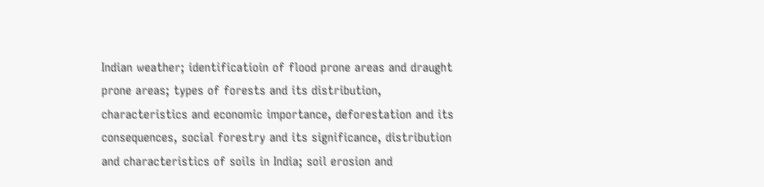Indian weather; identificatioin of flood prone areas and draught prone areas; types of forests and its distribution, characteristics and economic importance, deforestation and its consequences, social forestry and its significance, distribution and characteristics of soils in India; soil erosion and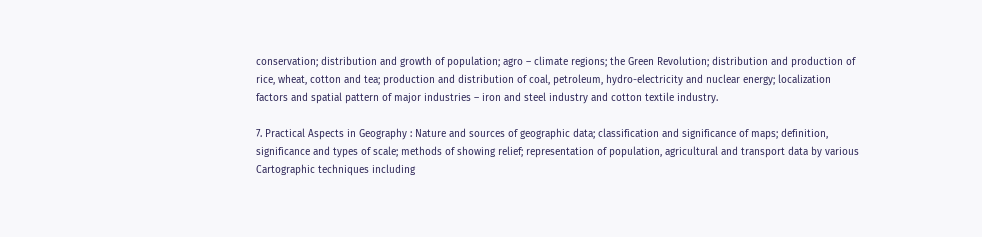conservation; distribution and growth of population; agro – climate regions; the Green Revolution; distribution and production of rice, wheat, cotton and tea; production and distribution of coal, petroleum, hydro-electricity and nuclear energy; localization factors and spatial pattern of major industries – iron and steel industry and cotton textile industry.

7. Practical Aspects in Geography : Nature and sources of geographic data; classification and significance of maps; definition, significance and types of scale; methods of showing relief; representation of population, agricultural and transport data by various Cartographic techniques including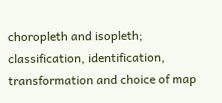choropleth and isopleth; classification, identification, transformation and choice of map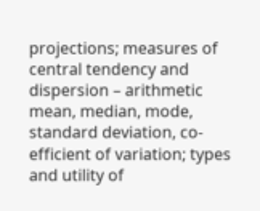projections; measures of central tendency and dispersion – arithmetic mean, median, mode, standard deviation, co-efficient of variation; types and utility of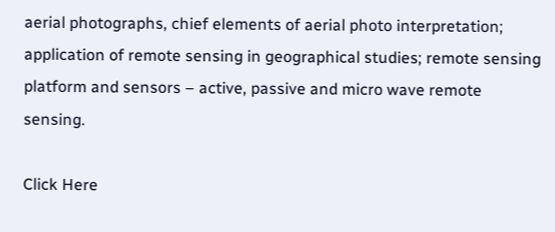aerial photographs, chief elements of aerial photo interpretation; application of remote sensing in geographical studies; remote sensing platform and sensors – active, passive and micro wave remote sensing.

Click Here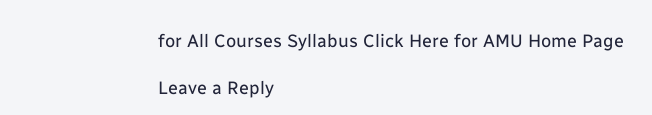for All Courses Syllabus Click Here for AMU Home Page

Leave a Reply